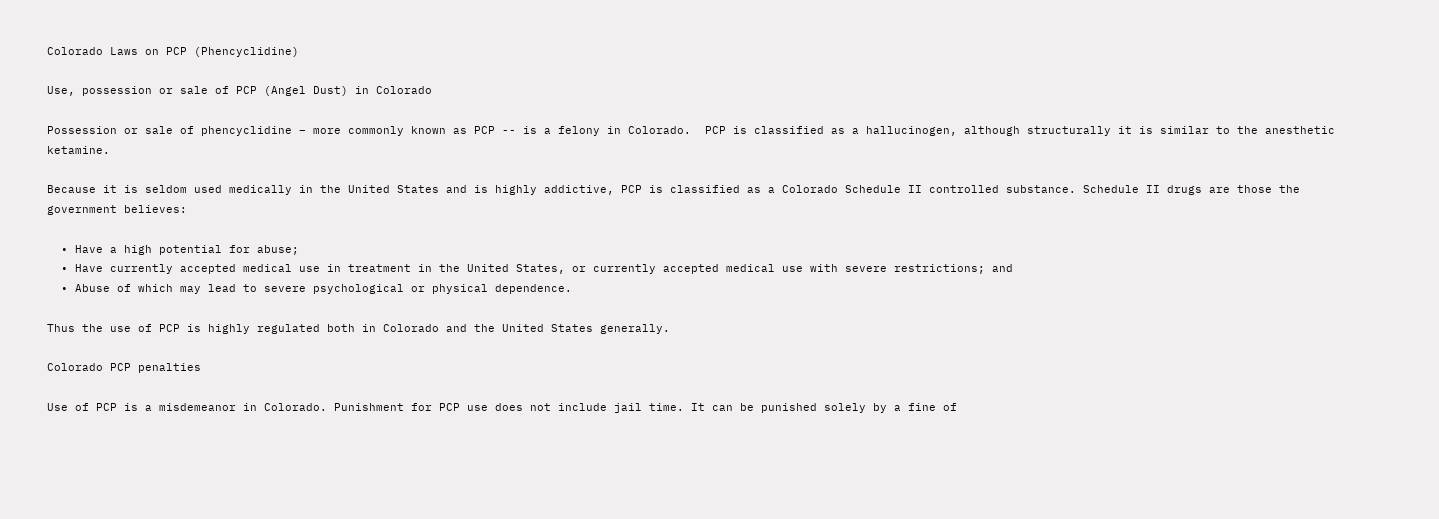Colorado Laws on PCP (Phencyclidine)

Use, possession or sale of PCP (Angel Dust) in Colorado

Possession or sale of phencyclidine – more commonly known as PCP -- is a felony in Colorado.  PCP is classified as a hallucinogen, although structurally it is similar to the anesthetic ketamine.

Because it is seldom used medically in the United States and is highly addictive, PCP is classified as a Colorado Schedule II controlled substance. Schedule II drugs are those the government believes:

  • Have a high potential for abuse;
  • Have currently accepted medical use in treatment in the United States, or currently accepted medical use with severe restrictions; and
  • Abuse of which may lead to severe psychological or physical dependence.

Thus the use of PCP is highly regulated both in Colorado and the United States generally.

Colorado PCP penalties

Use of PCP is a misdemeanor in Colorado. Punishment for PCP use does not include jail time. It can be punished solely by a fine of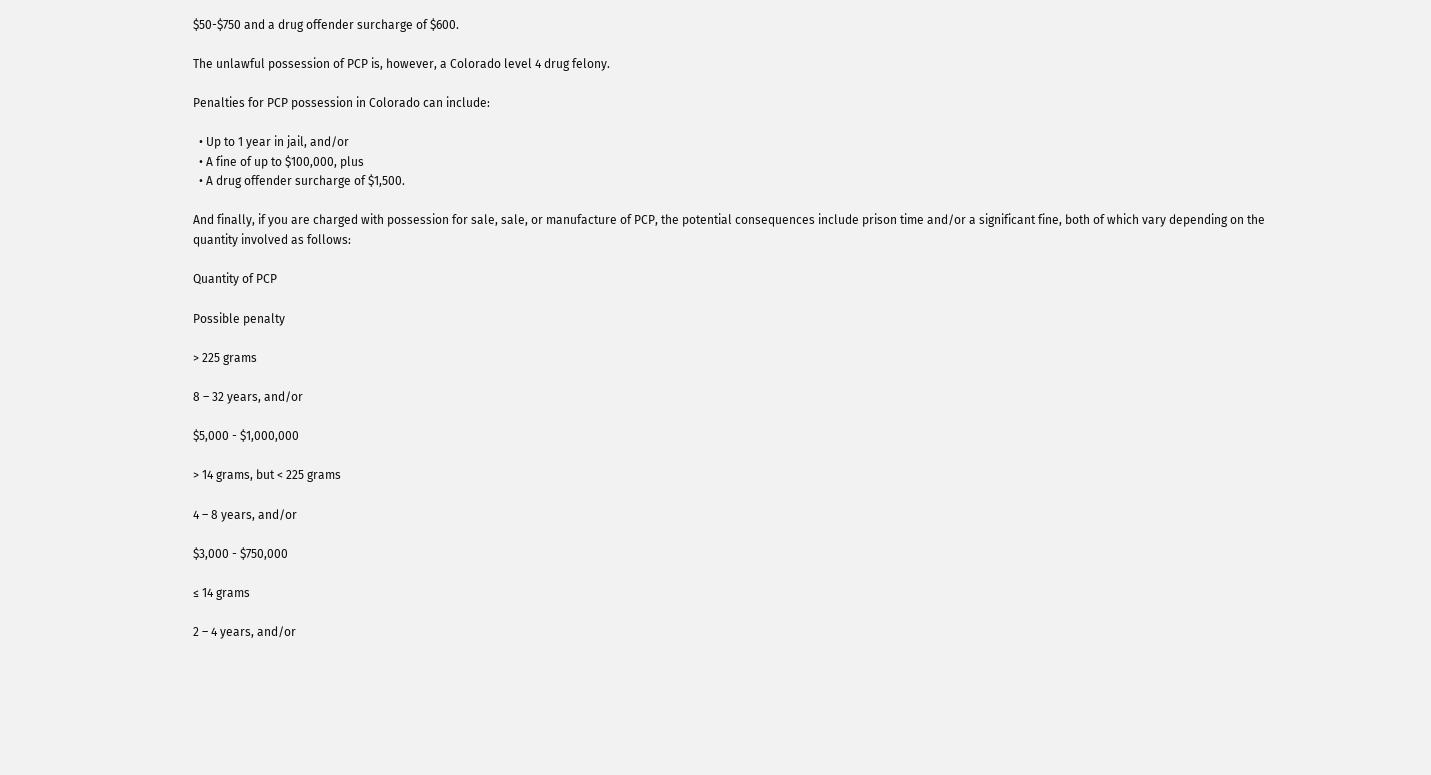$50-$750 and a drug offender surcharge of $600.

The unlawful possession of PCP is, however, a Colorado level 4 drug felony.

Penalties for PCP possession in Colorado can include:

  • Up to 1 year in jail, and/or
  • A fine of up to $100,000, plus
  • A drug offender surcharge of $1,500.

And finally, if you are charged with possession for sale, sale, or manufacture of PCP, the potential consequences include prison time and/or a significant fine, both of which vary depending on the quantity involved as follows:

Quantity of PCP

Possible penalty

> 225 grams

8 – 32 years, and/or

$5,000 - $1,000,000

> 14 grams, but < 225 grams

4 – 8 years, and/or

$3,000 - $750,000

≤ 14 grams

2 – 4 years, and/or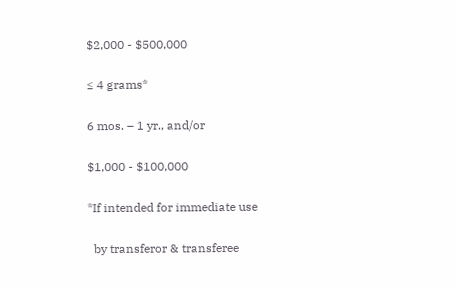$2,000 - $500,000

≤ 4 grams*

6 mos. – 1 yr., and/or

$1,000 - $100,000

*If intended for immediate use

  by transferor & transferee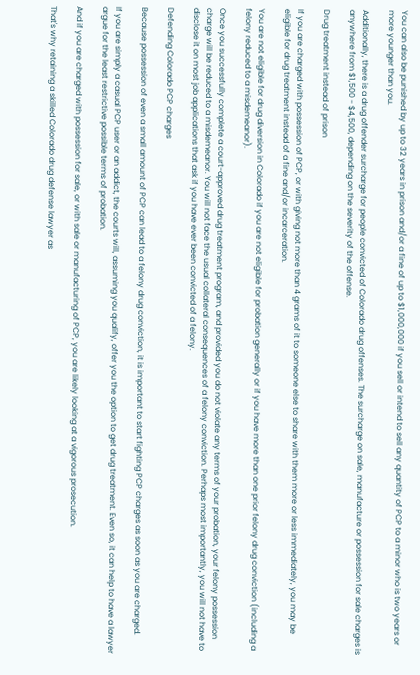You can also be punished by up to 32 years in prison and/or a fine of up to $1,000,000 if you sell or intend to sell any quantity of PCP to a minor who is two years or more younger than you.

Additionally, there is a drug offender surcharge for people convicted of Colorado drug offenses. The surcharge on sale, manufacture or possession for sale charges is anywhere from $1,500 - $4,500, depending on the severity of the offense.

Drug treatment instead of prison

If you are charged with possession of PCP, or with giving not more than 4 grams of it to someone else to share with them more or less immediately, you may be eligible for drug treatment instead of a fine and/or incarceration.

You are not eligible for drug diversion in Colorado if you are not eligible for probation generally or if you have more than one prior felony drug conviction (including a felony reduced to a misdemeanor).

Once you successfully complete a court-approved drug treatment program, and provided you do not violate any terms of your probation, your felony possession charge will be reduced to a misdemeanor. You will not face the usual collateral consequences of a felony conviction. Perhaps most importantly, you will not have to disclose it on most job applications that ask if you have ever been convicted of a felony.

Defending Colorado PCP charges

Because possession of even a small amount of PCP can lead to a felony drug conviction, it is important to start fighting PCP charges as soon as you are charged.

If you are simply a casual PCP user or an addict, the courts will, assuming you qualify, offer you the option to get drug treatment. Even so, it can help to have a lawyer argue for the least restrictive possible terms of probation.

And if you are charged with possession for sale, or with sale or manufacturing of PCP, you are likely looking at a vigorous prosecution.

That's why retaining a skilled Colorado drug defense lawyer as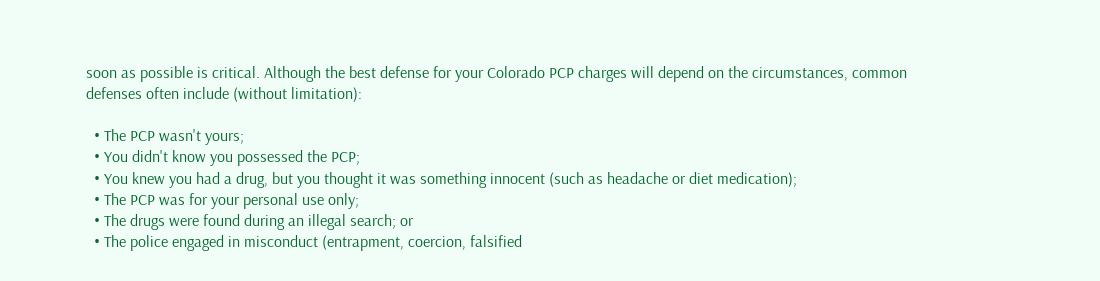soon as possible is critical. Although the best defense for your Colorado PCP charges will depend on the circumstances, common defenses often include (without limitation):

  • The PCP wasn't yours;
  • You didn't know you possessed the PCP;
  • You knew you had a drug, but you thought it was something innocent (such as headache or diet medication);
  • The PCP was for your personal use only;
  • The drugs were found during an illegal search; or
  • The police engaged in misconduct (entrapment, coercion, falsified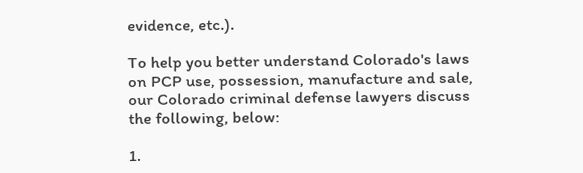evidence, etc.).

To help you better understand Colorado's laws on PCP use, possession, manufacture and sale, our Colorado criminal defense lawyers discuss the following, below:

1.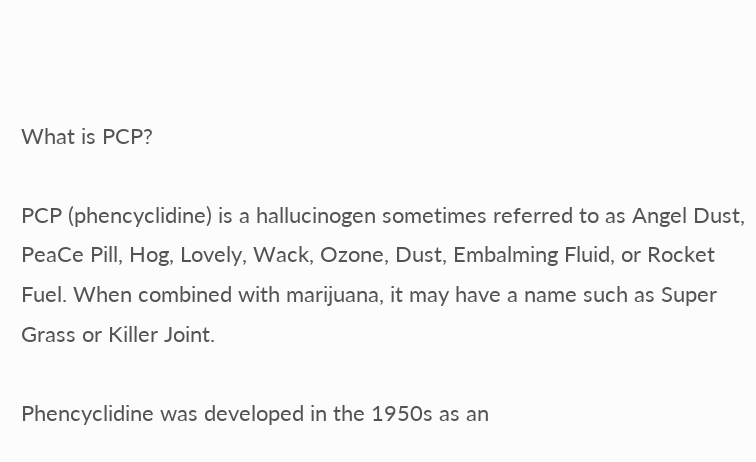What is PCP?

PCP (phencyclidine) is a hallucinogen sometimes referred to as Angel Dust, PeaCe Pill, Hog, Lovely, Wack, Ozone, Dust, Embalming Fluid, or Rocket Fuel. When combined with marijuana, it may have a name such as Super Grass or Killer Joint.

Phencyclidine was developed in the 1950s as an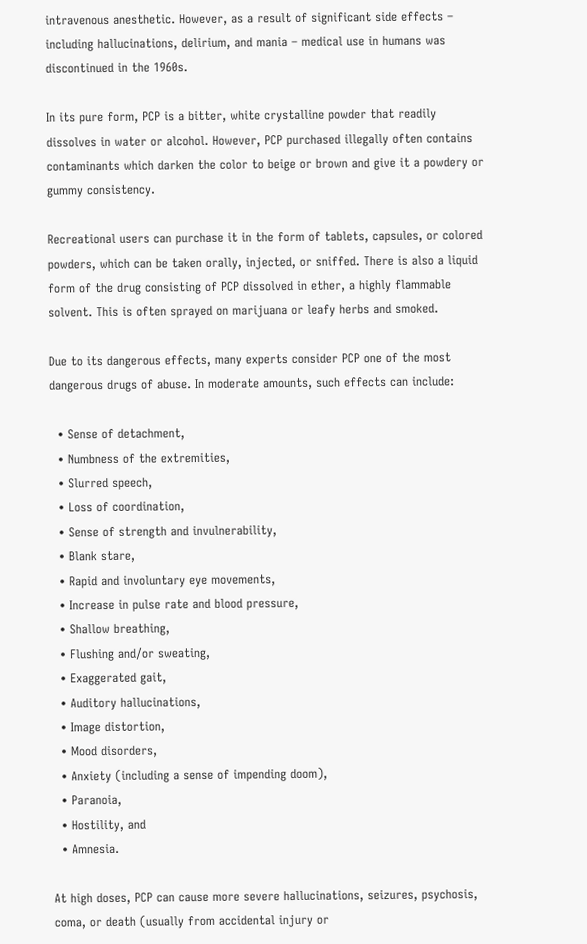intravenous anesthetic. However, as a result of significant side effects – including hallucinations, delirium, and mania – medical use in humans was discontinued in the 1960s.

In its pure form, PCP is a bitter, white crystalline powder that readily dissolves in water or alcohol. However, PCP purchased illegally often contains contaminants which darken the color to beige or brown and give it a powdery or gummy consistency.

Recreational users can purchase it in the form of tablets, capsules, or colored powders, which can be taken orally, injected, or sniffed. There is also a liquid form of the drug consisting of PCP dissolved in ether, a highly flammable solvent. This is often sprayed on marijuana or leafy herbs and smoked.

Due to its dangerous effects, many experts consider PCP one of the most dangerous drugs of abuse. In moderate amounts, such effects can include:

  • Sense of detachment,
  • Numbness of the extremities,
  • Slurred speech,
  • Loss of coordination,
  • Sense of strength and invulnerability,
  • Blank stare,
  • Rapid and involuntary eye movements,
  • Increase in pulse rate and blood pressure,
  • Shallow breathing,
  • Flushing and/or sweating,
  • Exaggerated gait,
  • Auditory hallucinations,
  • Image distortion,
  • Mood disorders,
  • Anxiety (including a sense of impending doom),
  • Paranoia,
  • Hostility, and
  • Amnesia.

At high doses, PCP can cause more severe hallucinations, seizures, psychosis, coma, or death (usually from accidental injury or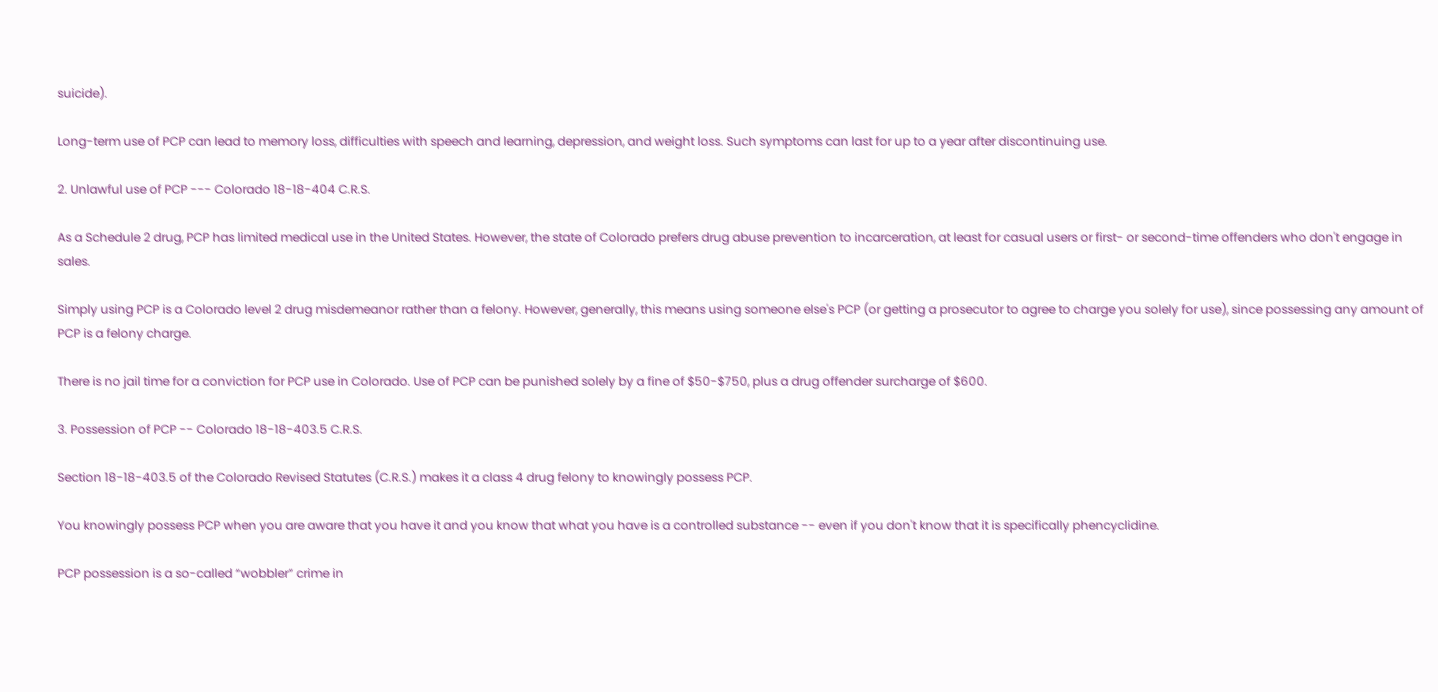suicide).

Long-term use of PCP can lead to memory loss, difficulties with speech and learning, depression, and weight loss. Such symptoms can last for up to a year after discontinuing use.

2. Unlawful use of PCP --- Colorado 18-18-404 C.R.S.

As a Schedule 2 drug, PCP has limited medical use in the United States. However, the state of Colorado prefers drug abuse prevention to incarceration, at least for casual users or first- or second-time offenders who don't engage in sales.

Simply using PCP is a Colorado level 2 drug misdemeanor rather than a felony. However, generally, this means using someone else's PCP (or getting a prosecutor to agree to charge you solely for use), since possessing any amount of PCP is a felony charge.

There is no jail time for a conviction for PCP use in Colorado. Use of PCP can be punished solely by a fine of $50-$750, plus a drug offender surcharge of $600.

3. Possession of PCP -- Colorado 18-18-403.5 C.R.S.

Section 18-18-403.5 of the Colorado Revised Statutes (C.R.S.) makes it a class 4 drug felony to knowingly possess PCP.

You knowingly possess PCP when you are aware that you have it and you know that what you have is a controlled substance -- even if you don't know that it is specifically phencyclidine.

PCP possession is a so-called “wobbler” crime in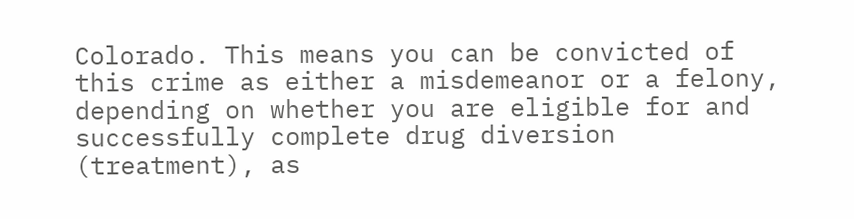Colorado. This means you can be convicted of this crime as either a misdemeanor or a felony, depending on whether you are eligible for and successfully complete drug diversion (treatment), as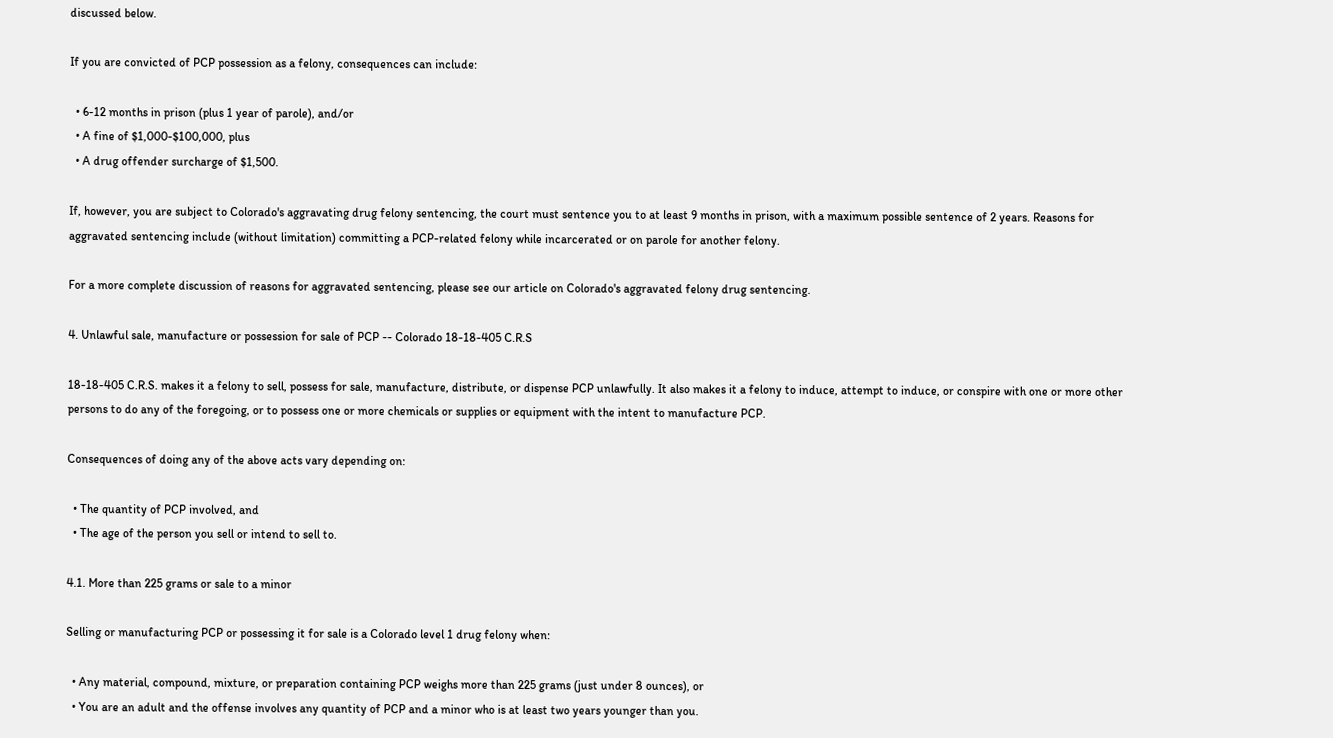discussed below.

If you are convicted of PCP possession as a felony, consequences can include:

  • 6-12 months in prison (plus 1 year of parole), and/or
  • A fine of $1,000-$100,000, plus
  • A drug offender surcharge of $1,500.

If, however, you are subject to Colorado's aggravating drug felony sentencing, the court must sentence you to at least 9 months in prison, with a maximum possible sentence of 2 years. Reasons for aggravated sentencing include (without limitation) committing a PCP-related felony while incarcerated or on parole for another felony.

For a more complete discussion of reasons for aggravated sentencing, please see our article on Colorado's aggravated felony drug sentencing.

4. Unlawful sale, manufacture or possession for sale of PCP -- Colorado 18-18-405 C.R.S

18-18-405 C.R.S. makes it a felony to sell, possess for sale, manufacture, distribute, or dispense PCP unlawfully. It also makes it a felony to induce, attempt to induce, or conspire with one or more other persons to do any of the foregoing, or to possess one or more chemicals or supplies or equipment with the intent to manufacture PCP.

Consequences of doing any of the above acts vary depending on:

  • The quantity of PCP involved, and
  • The age of the person you sell or intend to sell to.

4.1. More than 225 grams or sale to a minor

Selling or manufacturing PCP or possessing it for sale is a Colorado level 1 drug felony when:

  • Any material, compound, mixture, or preparation containing PCP weighs more than 225 grams (just under 8 ounces), or
  • You are an adult and the offense involves any quantity of PCP and a minor who is at least two years younger than you.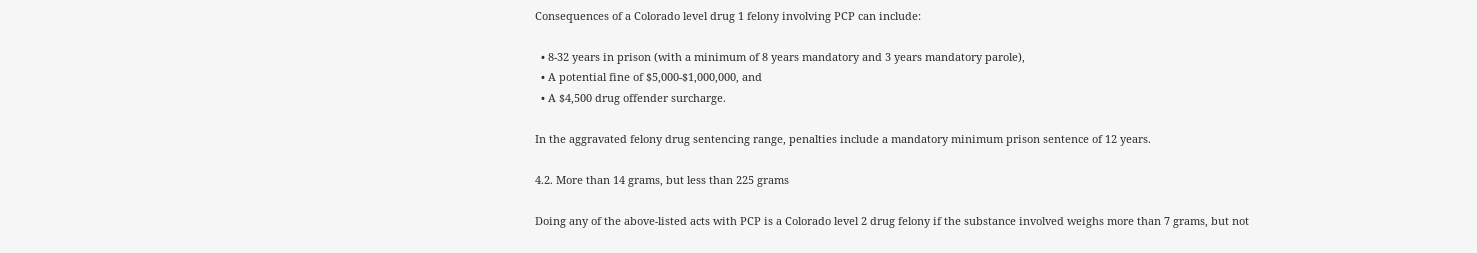Consequences of a Colorado level drug 1 felony involving PCP can include:

  • 8-32 years in prison (with a minimum of 8 years mandatory and 3 years mandatory parole),
  • A potential fine of $5,000-$1,000,000, and
  • A $4,500 drug offender surcharge.

In the aggravated felony drug sentencing range, penalties include a mandatory minimum prison sentence of 12 years.

4.2. More than 14 grams, but less than 225 grams

Doing any of the above-listed acts with PCP is a Colorado level 2 drug felony if the substance involved weighs more than 7 grams, but not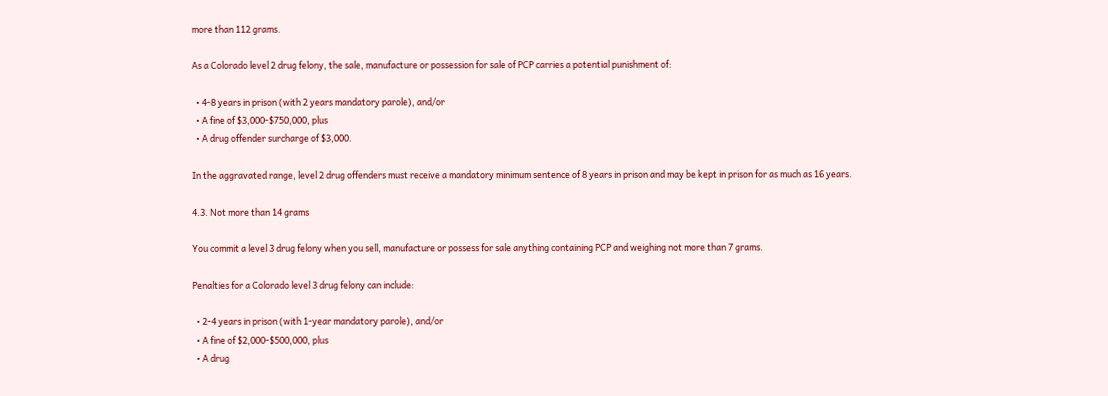more than 112 grams.

As a Colorado level 2 drug felony, the sale, manufacture or possession for sale of PCP carries a potential punishment of:

  • 4-8 years in prison (with 2 years mandatory parole), and/or
  • A fine of $3,000-$750,000, plus
  • A drug offender surcharge of $3,000.

In the aggravated range, level 2 drug offenders must receive a mandatory minimum sentence of 8 years in prison and may be kept in prison for as much as 16 years.

4.3. Not more than 14 grams

You commit a level 3 drug felony when you sell, manufacture or possess for sale anything containing PCP and weighing not more than 7 grams.

Penalties for a Colorado level 3 drug felony can include:

  • 2-4 years in prison (with 1-year mandatory parole), and/or
  • A fine of $2,000-$500,000, plus
  • A drug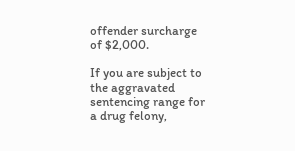offender surcharge of $2,000.

If you are subject to the aggravated sentencing range for a drug felony,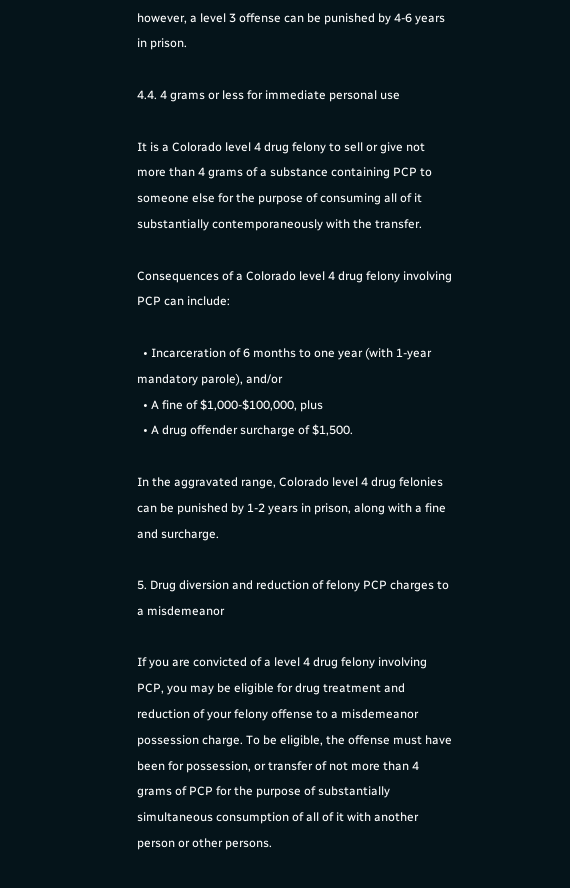however, a level 3 offense can be punished by 4-6 years in prison.

4.4. 4 grams or less for immediate personal use

It is a Colorado level 4 drug felony to sell or give not more than 4 grams of a substance containing PCP to someone else for the purpose of consuming all of it substantially contemporaneously with the transfer.

Consequences of a Colorado level 4 drug felony involving PCP can include:

  • Incarceration of 6 months to one year (with 1-year mandatory parole), and/or
  • A fine of $1,000-$100,000, plus
  • A drug offender surcharge of $1,500.

In the aggravated range, Colorado level 4 drug felonies can be punished by 1-2 years in prison, along with a fine and surcharge.

5. Drug diversion and reduction of felony PCP charges to a misdemeanor

If you are convicted of a level 4 drug felony involving PCP, you may be eligible for drug treatment and reduction of your felony offense to a misdemeanor possession charge. To be eligible, the offense must have been for possession, or transfer of not more than 4 grams of PCP for the purpose of substantially simultaneous consumption of all of it with another person or other persons.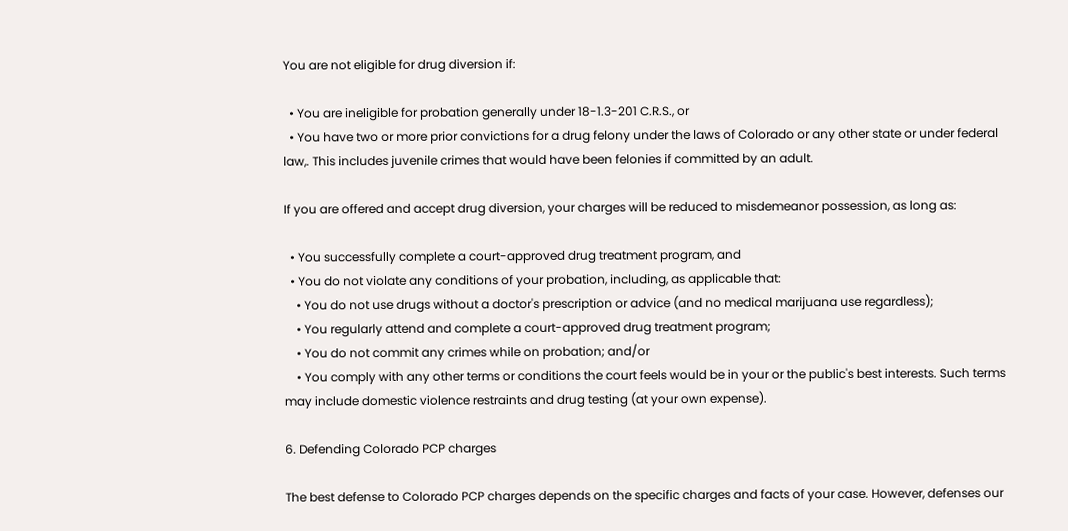You are not eligible for drug diversion if:

  • You are ineligible for probation generally under 18-1.3-201 C.R.S., or
  • You have two or more prior convictions for a drug felony under the laws of Colorado or any other state or under federal law,. This includes juvenile crimes that would have been felonies if committed by an adult.

If you are offered and accept drug diversion, your charges will be reduced to misdemeanor possession, as long as:

  • You successfully complete a court-approved drug treatment program, and
  • You do not violate any conditions of your probation, including, as applicable that:
    • You do not use drugs without a doctor's prescription or advice (and no medical marijuana use regardless);
    • You regularly attend and complete a court-approved drug treatment program;
    • You do not commit any crimes while on probation; and/or
    • You comply with any other terms or conditions the court feels would be in your or the public's best interests. Such terms may include domestic violence restraints and drug testing (at your own expense).

6. Defending Colorado PCP charges

The best defense to Colorado PCP charges depends on the specific charges and facts of your case. However, defenses our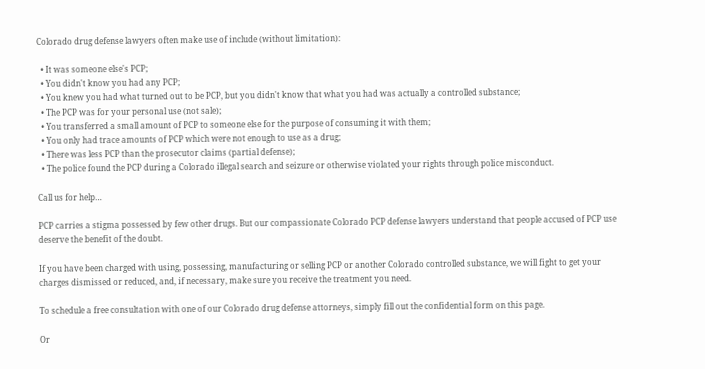Colorado drug defense lawyers often make use of include (without limitation):

  • It was someone else's PCP;
  • You didn't know you had any PCP;
  • You knew you had what turned out to be PCP, but you didn't know that what you had was actually a controlled substance;
  • The PCP was for your personal use (not sale);
  • You transferred a small amount of PCP to someone else for the purpose of consuming it with them;
  • You only had trace amounts of PCP which were not enough to use as a drug;
  • There was less PCP than the prosecutor claims (partial defense);
  • The police found the PCP during a Colorado illegal search and seizure or otherwise violated your rights through police misconduct.

Call us for help…

PCP carries a stigma possessed by few other drugs. But our compassionate Colorado PCP defense lawyers understand that people accused of PCP use deserve the benefit of the doubt.

If you have been charged with using, possessing, manufacturing or selling PCP or another Colorado controlled substance, we will fight to get your charges dismissed or reduced, and, if necessary, make sure you receive the treatment you need.

To schedule a free consultation with one of our Colorado drug defense attorneys, simply fill out the confidential form on this page.

Or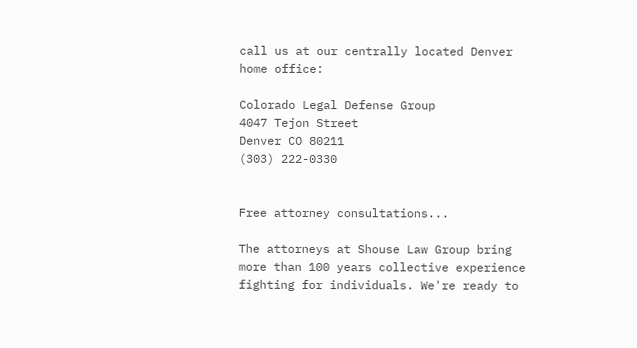call us at our centrally located Denver home office:

Colorado Legal Defense Group
4047 Tejon Street
Denver CO 80211
(303) 222-0330


Free attorney consultations...

The attorneys at Shouse Law Group bring more than 100 years collective experience fighting for individuals. We're ready to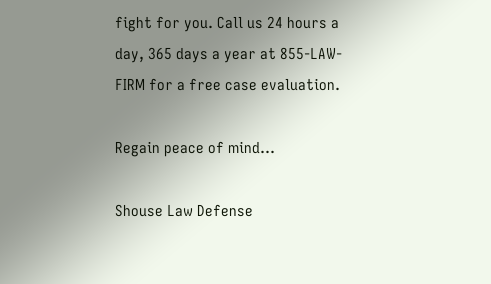fight for you. Call us 24 hours a day, 365 days a year at 855-LAW-FIRM for a free case evaluation.

Regain peace of mind...

Shouse Law Defense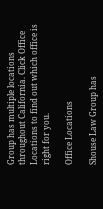Group has multiple locations throughout California. Click Office Locations to find out which office is right for you.

Office Locations

Shouse Law Group has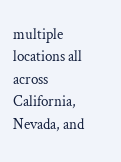multiple locations all across California, Nevada, and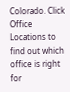Colorado. Click Office Locations to find out which office is right for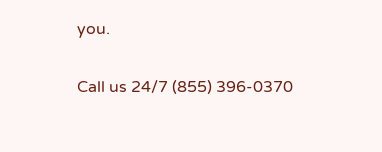you.

Call us 24/7 (855) 396-0370